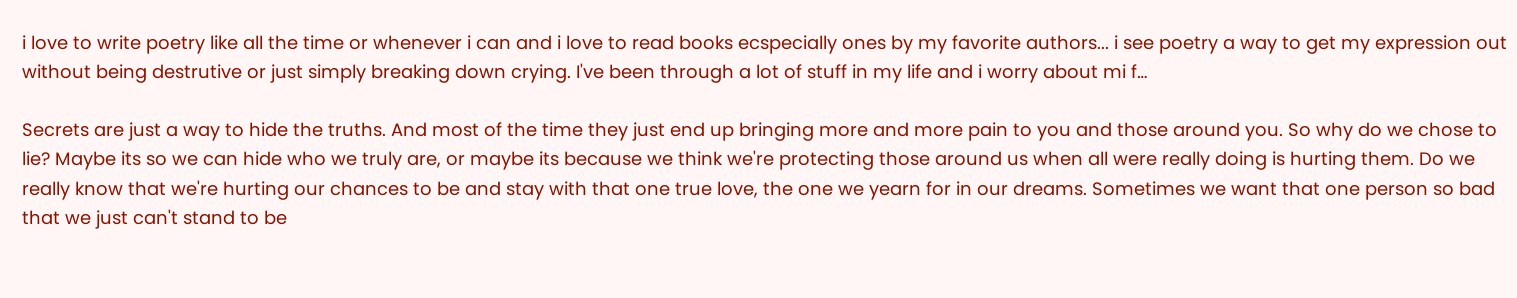i love to write poetry like all the time or whenever i can and i love to read books ecspecially ones by my favorite authors... i see poetry a way to get my expression out without being destrutive or just simply breaking down crying. I've been through a lot of stuff in my life and i worry about mi f…

Secrets are just a way to hide the truths. And most of the time they just end up bringing more and more pain to you and those around you. So why do we chose to lie? Maybe its so we can hide who we truly are, or maybe its because we think we're protecting those around us when all were really doing is hurting them. Do we really know that we're hurting our chances to be and stay with that one true love, the one we yearn for in our dreams. Sometimes we want that one person so bad that we just can't stand to be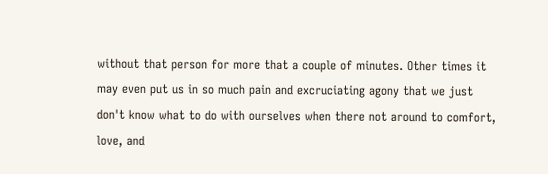without that person for more that a couple of minutes. Other times it may even put us in so much pain and excruciating agony that we just don't know what to do with ourselves when there not around to comfort, love, and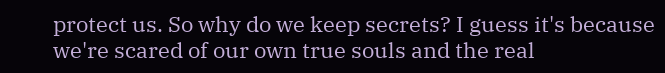protect us. So why do we keep secrets? I guess it's because we're scared of our own true souls and the real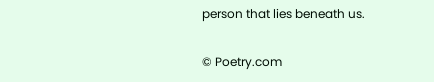person that lies beneath us.

© Poetry.com